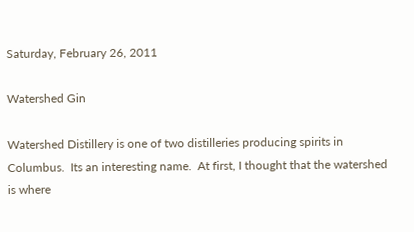Saturday, February 26, 2011

Watershed Gin

Watershed Distillery is one of two distilleries producing spirits in Columbus.  Its an interesting name.  At first, I thought that the watershed is where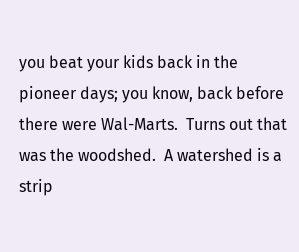you beat your kids back in the pioneer days; you know, back before there were Wal-Marts.  Turns out that was the woodshed.  A watershed is a strip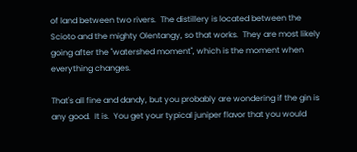of land between two rivers.  The distillery is located between the Scioto and the mighty Olentangy, so that works.  They are most likely going after the "watershed moment", which is the moment when everything changes.

That's all fine and dandy, but you probably are wondering if the gin is any good.  It is.  You get your typical juniper flavor that you would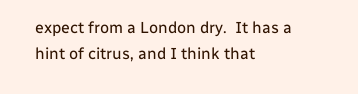expect from a London dry.  It has a hint of citrus, and I think that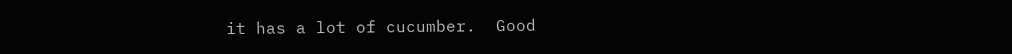it has a lot of cucumber.  Good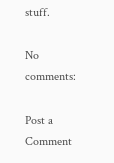stuff.

No comments:

Post a Comment